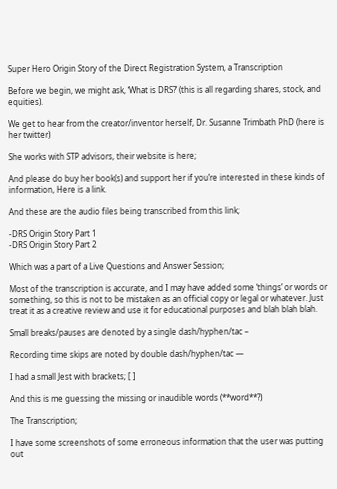Super Hero Origin Story of the Direct Registration System, a Transcription

Before we begin, we might ask, ‘What is DRS?’ (this is all regarding shares, stock, and equities).

We get to hear from the creator/inventor herself, Dr. Susanne Trimbath PhD (here is her twitter)

She works with STP advisors, their website is here;

And please do buy her book(s) and support her if you’re interested in these kinds of information, Here is a link.

And these are the audio files being transcribed from this link;

-DRS Origin Story Part 1
-DRS Origin Story Part 2

Which was a part of a Live Questions and Answer Session;

Most of the transcription is accurate, and I may have added some ‘things’ or words or something, so this is not to be mistaken as an official copy or legal or whatever. Just treat it as a creative review and use it for educational purposes and blah blah blah.

Small breaks/pauses are denoted by a single dash/hyphen/tac –

Recording time skips are noted by double dash/hyphen/tac —

I had a small Jest with brackets; [ ]

And this is me guessing the missing or inaudible words (**word**?)

The Transcription;

I have some screenshots of some erroneous information that the user was putting out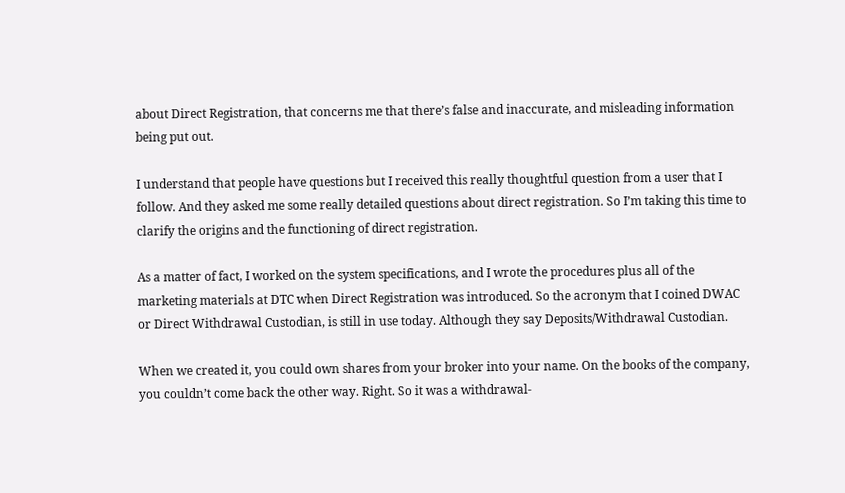about Direct Registration, that concerns me that there’s false and inaccurate, and misleading information being put out.

I understand that people have questions but I received this really thoughtful question from a user that I follow. And they asked me some really detailed questions about direct registration. So I’m taking this time to clarify the origins and the functioning of direct registration.

As a matter of fact, I worked on the system specifications, and I wrote the procedures plus all of the marketing materials at DTC when Direct Registration was introduced. So the acronym that I coined DWAC or Direct Withdrawal Custodian, is still in use today. Although they say Deposits/Withdrawal Custodian.

When we created it, you could own shares from your broker into your name. On the books of the company, you couldn’t come back the other way. Right. So it was a withdrawal-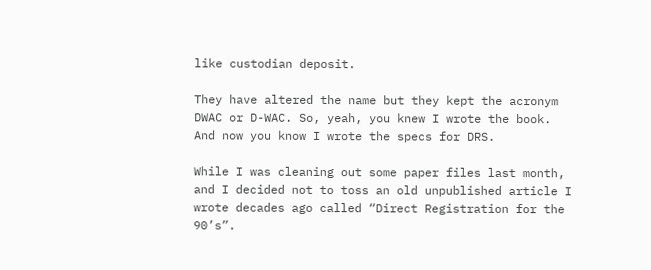like custodian deposit.

They have altered the name but they kept the acronym DWAC or D-WAC. So, yeah, you knew I wrote the book. And now you know I wrote the specs for DRS.

While I was cleaning out some paper files last month, and I decided not to toss an old unpublished article I wrote decades ago called “Direct Registration for the 90’s”.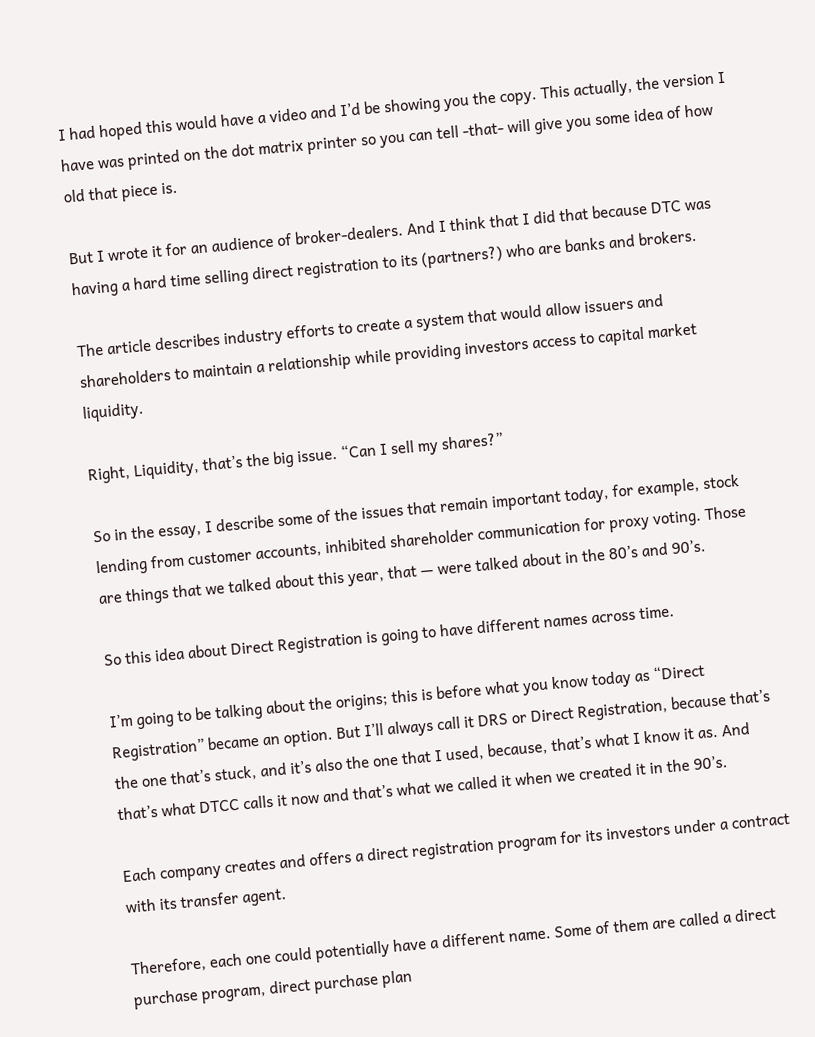I had hoped this would have a video and I’d be showing you the copy. This actually, the version I have was printed on the dot matrix printer so you can tell -that- will give you some idea of how old that piece is.

But I wrote it for an audience of broker-dealers. And I think that I did that because DTC was having a hard time selling direct registration to its (partners?) who are banks and brokers.

The article describes industry efforts to create a system that would allow issuers and shareholders to maintain a relationship while providing investors access to capital market liquidity.

Right, Liquidity, that’s the big issue. “Can I sell my shares?”

So in the essay, I describe some of the issues that remain important today, for example, stock lending from customer accounts, inhibited shareholder communication for proxy voting. Those are things that we talked about this year, that — were talked about in the 80’s and 90’s.

So this idea about Direct Registration is going to have different names across time.

I’m going to be talking about the origins; this is before what you know today as “Direct Registration” became an option. But I’ll always call it DRS or Direct Registration, because that’s the one that’s stuck, and it’s also the one that I used, because, that’s what I know it as. And that’s what DTCC calls it now and that’s what we called it when we created it in the 90’s.

Each company creates and offers a direct registration program for its investors under a contract with its transfer agent.

Therefore, each one could potentially have a different name. Some of them are called a direct purchase program, direct purchase plan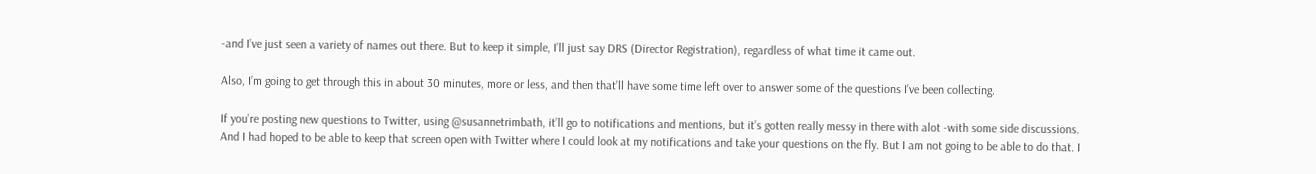-and I’ve just seen a variety of names out there. But to keep it simple, I’ll just say DRS (Director Registration), regardless of what time it came out.

Also, I’m going to get through this in about 30 minutes, more or less, and then that’ll have some time left over to answer some of the questions I’ve been collecting.

If you’re posting new questions to Twitter, using @susannetrimbath, it’ll go to notifications and mentions, but it’s gotten really messy in there with alot -with some side discussions. And I had hoped to be able to keep that screen open with Twitter where I could look at my notifications and take your questions on the fly. But I am not going to be able to do that. I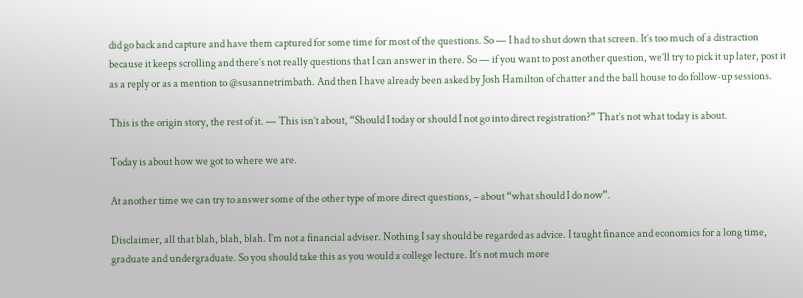did go back and capture and have them captured for some time for most of the questions. So — I had to shut down that screen. It’s too much of a distraction because it keeps scrolling and there’s not really questions that I can answer in there. So — if you want to post another question, we’ll try to pick it up later, post it as a reply or as a mention to @susannetrimbath. And then I have already been asked by Josh Hamilton of chatter and the ball house to do follow-up sessions.

This is the origin story, the rest of it. — This isn’t about, “Should I today or should I not go into direct registration?” That’s not what today is about.

Today is about how we got to where we are.

At another time we can try to answer some of the other type of more direct questions, – about “what should I do now”.

Disclaimer, all that blah, blah, blah. I’m not a financial adviser. Nothing I say should be regarded as advice. I taught finance and economics for a long time, graduate and undergraduate. So you should take this as you would a college lecture. It’s not much more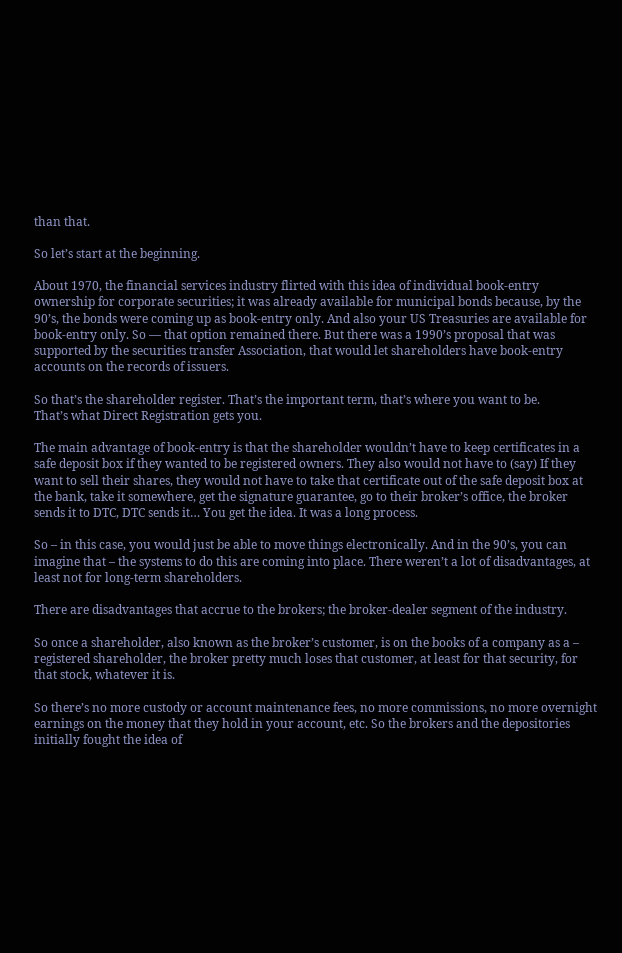than that.

So let’s start at the beginning.

About 1970, the financial services industry flirted with this idea of individual book-entry ownership for corporate securities; it was already available for municipal bonds because, by the 90’s, the bonds were coming up as book-entry only. And also your US Treasuries are available for book-entry only. So — that option remained there. But there was a 1990’s proposal that was supported by the securities transfer Association, that would let shareholders have book-entry accounts on the records of issuers.

So that’s the shareholder register. That’s the important term, that’s where you want to be.
That’s what Direct Registration gets you.

The main advantage of book-entry is that the shareholder wouldn’t have to keep certificates in a safe deposit box if they wanted to be registered owners. They also would not have to (say) If they want to sell their shares, they would not have to take that certificate out of the safe deposit box at the bank, take it somewhere, get the signature guarantee, go to their broker’s office, the broker sends it to DTC, DTC sends it… You get the idea. It was a long process.

So – in this case, you would just be able to move things electronically. And in the 90’s, you can imagine that – the systems to do this are coming into place. There weren’t a lot of disadvantages, at least not for long-term shareholders.

There are disadvantages that accrue to the brokers; the broker-dealer segment of the industry.

So once a shareholder, also known as the broker’s customer, is on the books of a company as a – registered shareholder, the broker pretty much loses that customer, at least for that security, for that stock, whatever it is.

So there’s no more custody or account maintenance fees, no more commissions, no more overnight earnings on the money that they hold in your account, etc. So the brokers and the depositories initially fought the idea of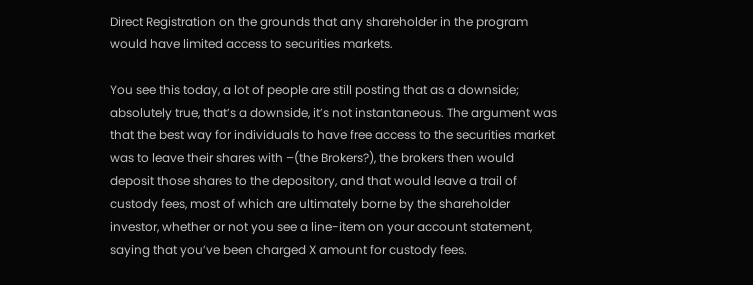Direct Registration on the grounds that any shareholder in the program would have limited access to securities markets.

You see this today, a lot of people are still posting that as a downside; absolutely true, that’s a downside, it’s not instantaneous. The argument was that the best way for individuals to have free access to the securities market was to leave their shares with –(the Brokers?), the brokers then would deposit those shares to the depository, and that would leave a trail of custody fees, most of which are ultimately borne by the shareholder investor, whether or not you see a line-item on your account statement, saying that you’ve been charged X amount for custody fees.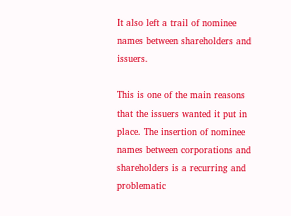It also left a trail of nominee names between shareholders and issuers.

This is one of the main reasons that the issuers wanted it put in place. The insertion of nominee names between corporations and shareholders is a recurring and problematic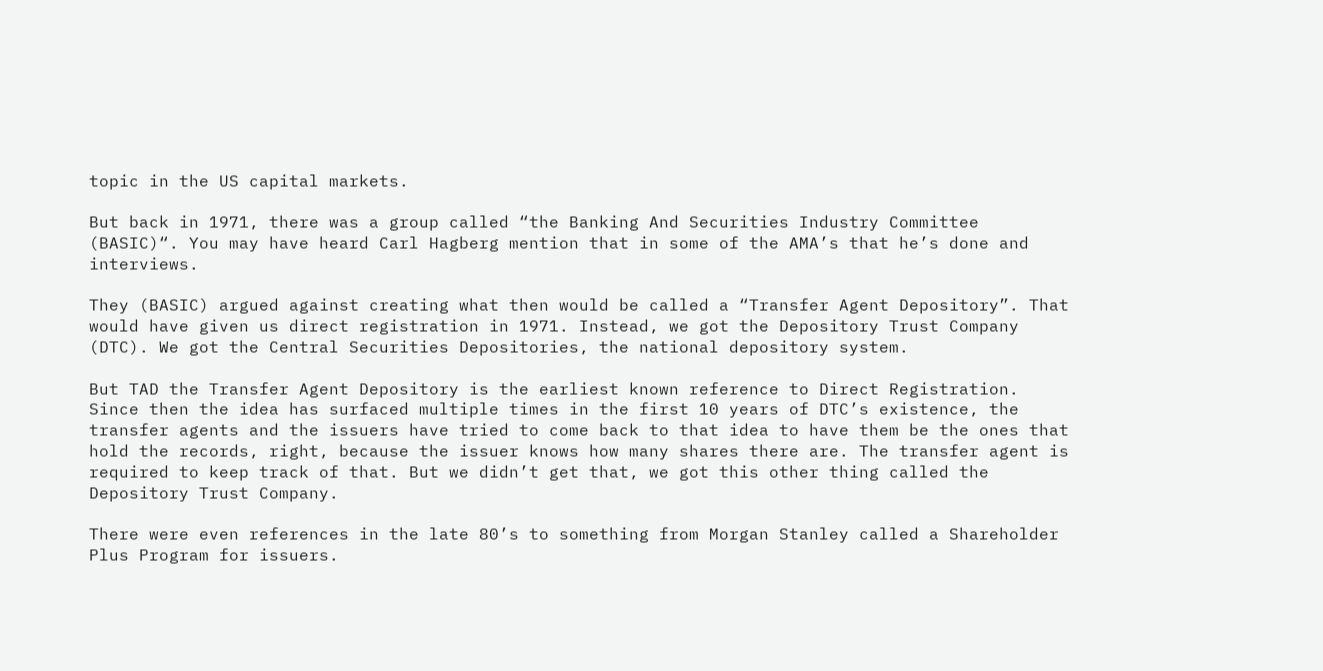topic in the US capital markets.

But back in 1971, there was a group called “the Banking And Securities Industry Committee (BASIC)“. You may have heard Carl Hagberg mention that in some of the AMA’s that he’s done and interviews.

They (BASIC) argued against creating what then would be called a “Transfer Agent Depository”. That would have given us direct registration in 1971. Instead, we got the Depository Trust Company (DTC). We got the Central Securities Depositories, the national depository system.

But TAD the Transfer Agent Depository is the earliest known reference to Direct Registration. Since then the idea has surfaced multiple times in the first 10 years of DTC’s existence, the transfer agents and the issuers have tried to come back to that idea to have them be the ones that hold the records, right, because the issuer knows how many shares there are. The transfer agent is required to keep track of that. But we didn’t get that, we got this other thing called the Depository Trust Company.

There were even references in the late 80’s to something from Morgan Stanley called a Shareholder Plus Program for issuers.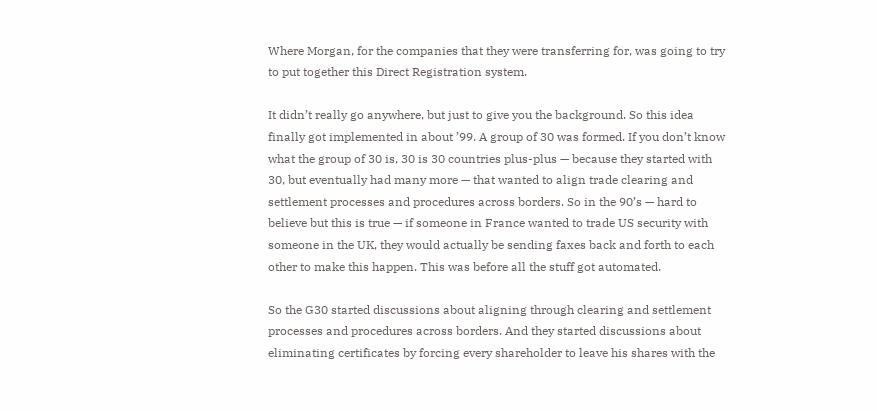Where Morgan, for the companies that they were transferring for, was going to try to put together this Direct Registration system.

It didn’t really go anywhere, but just to give you the background. So this idea finally got implemented in about ’99. A group of 30 was formed. If you don’t know what the group of 30 is, 30 is 30 countries plus-plus — because they started with 30, but eventually had many more — that wanted to align trade clearing and settlement processes and procedures across borders. So in the 90’s — hard to believe but this is true — if someone in France wanted to trade US security with someone in the UK, they would actually be sending faxes back and forth to each other to make this happen. This was before all the stuff got automated.

So the G30 started discussions about aligning through clearing and settlement processes and procedures across borders. And they started discussions about eliminating certificates by forcing every shareholder to leave his shares with the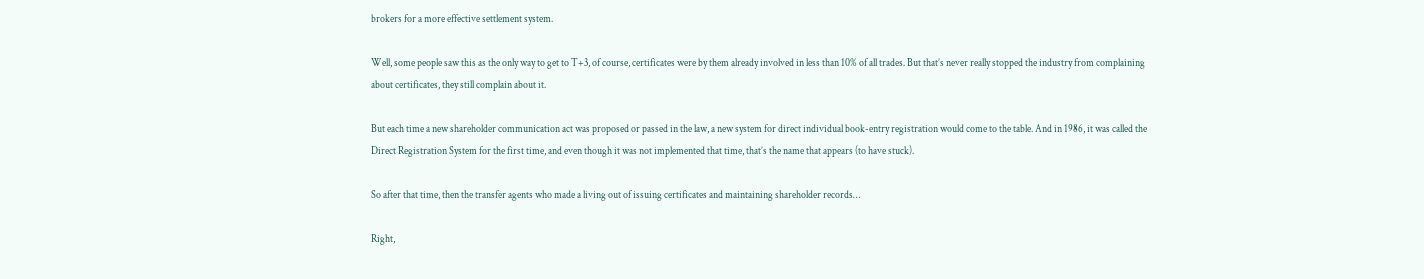brokers for a more effective settlement system.

Well, some people saw this as the only way to get to T+3, of course, certificates were by them already involved in less than 10% of all trades. But that’s never really stopped the industry from complaining about certificates, they still complain about it.

But each time a new shareholder communication act was proposed or passed in the law, a new system for direct individual book-entry registration would come to the table. And in 1986, it was called the Direct Registration System for the first time, and even though it was not implemented that time, that’s the name that appears (to have stuck).

So after that time, then the transfer agents who made a living out of issuing certificates and maintaining shareholder records…

Right,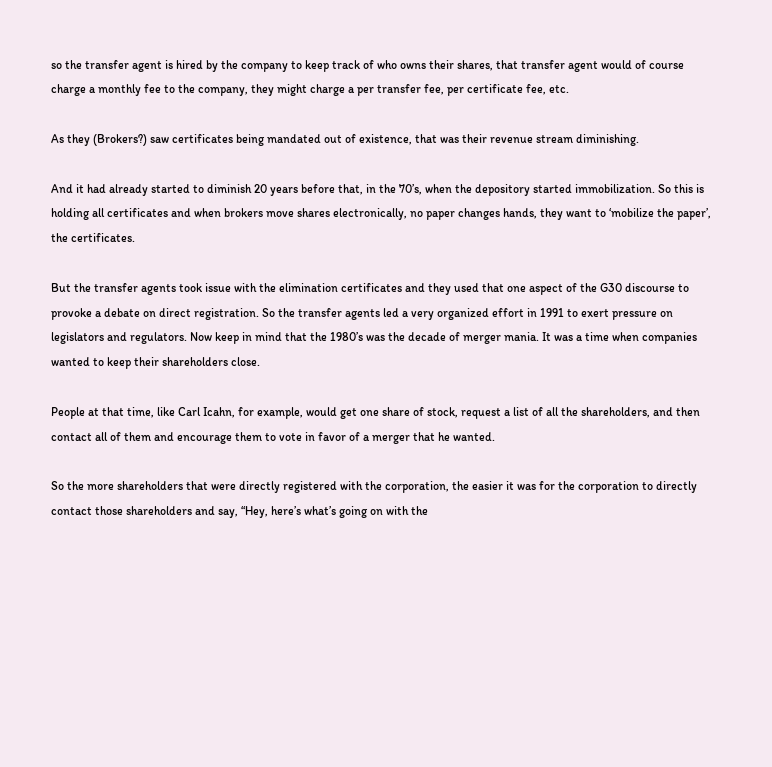so the transfer agent is hired by the company to keep track of who owns their shares, that transfer agent would of course charge a monthly fee to the company, they might charge a per transfer fee, per certificate fee, etc.

As they (Brokers?) saw certificates being mandated out of existence, that was their revenue stream diminishing.

And it had already started to diminish 20 years before that, in the 70’s, when the depository started immobilization. So this is holding all certificates and when brokers move shares electronically, no paper changes hands, they want to ‘mobilize the paper’, the certificates.

But the transfer agents took issue with the elimination certificates and they used that one aspect of the G30 discourse to provoke a debate on direct registration. So the transfer agents led a very organized effort in 1991 to exert pressure on legislators and regulators. Now keep in mind that the 1980’s was the decade of merger mania. It was a time when companies wanted to keep their shareholders close.

People at that time, like Carl Icahn, for example, would get one share of stock, request a list of all the shareholders, and then contact all of them and encourage them to vote in favor of a merger that he wanted.

So the more shareholders that were directly registered with the corporation, the easier it was for the corporation to directly contact those shareholders and say, “Hey, here’s what’s going on with the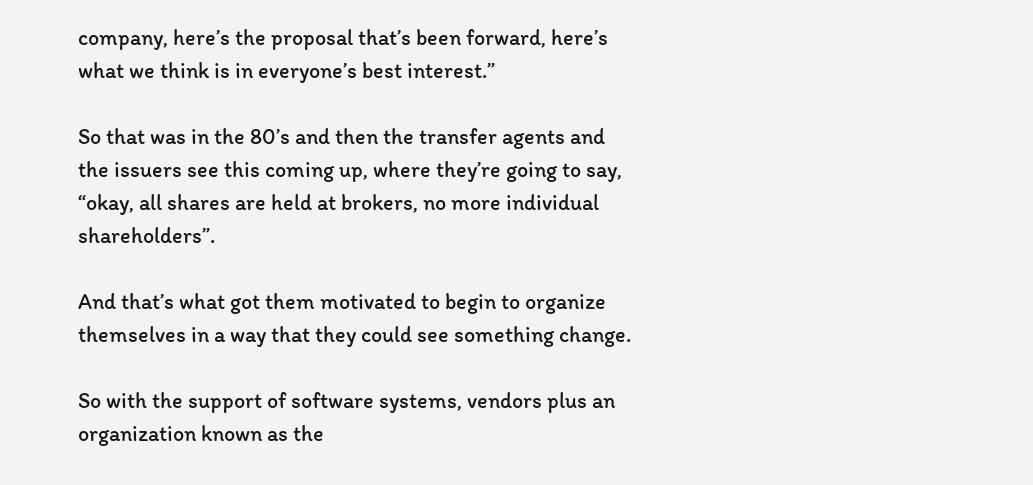company, here’s the proposal that’s been forward, here’s what we think is in everyone’s best interest.”

So that was in the 80’s and then the transfer agents and the issuers see this coming up, where they’re going to say, “okay, all shares are held at brokers, no more individual shareholders”.

And that’s what got them motivated to begin to organize themselves in a way that they could see something change.

So with the support of software systems, vendors plus an organization known as the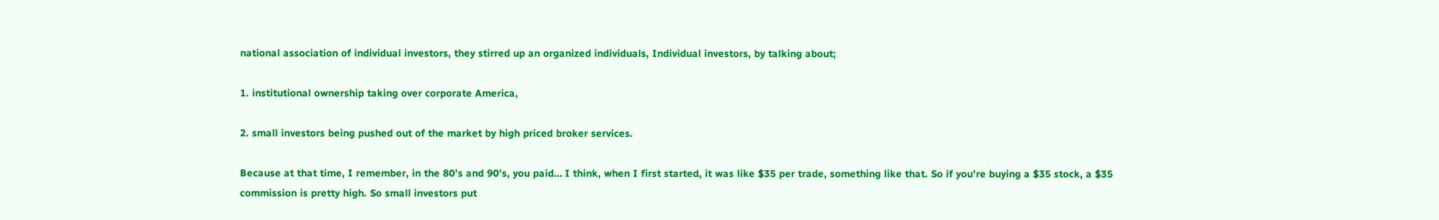national association of individual investors, they stirred up an organized individuals, Individual investors, by talking about;

1. institutional ownership taking over corporate America,

2. small investors being pushed out of the market by high priced broker services.

Because at that time, I remember, in the 80’s and 90’s, you paid… I think, when I first started, it was like $35 per trade, something like that. So if you’re buying a $35 stock, a $35 commission is pretty high. So small investors put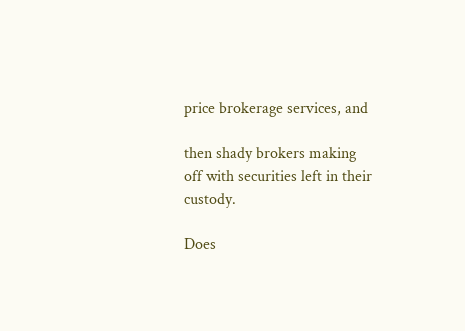price brokerage services, and

then shady brokers making off with securities left in their custody.

Does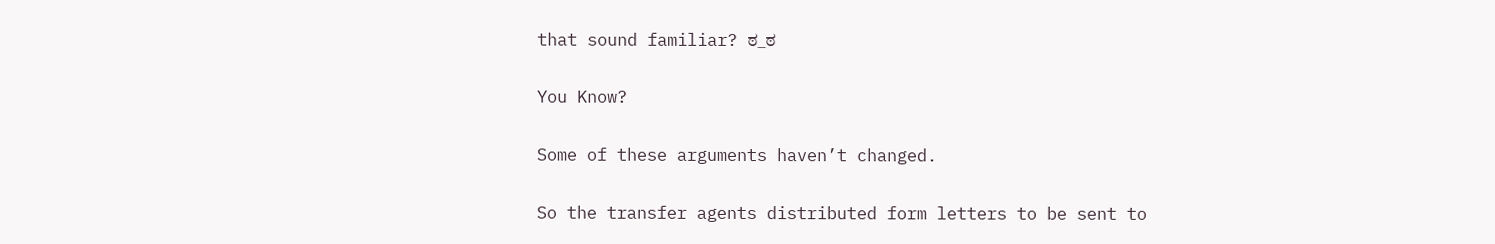that sound familiar? ಠ_ಠ

You Know?

Some of these arguments haven’t changed.

So the transfer agents distributed form letters to be sent to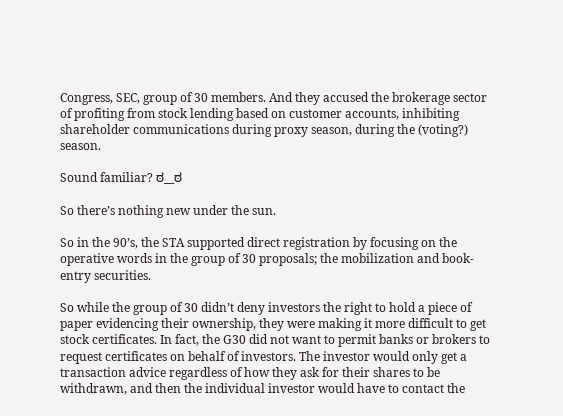Congress, SEC, group of 30 members. And they accused the brokerage sector of profiting from stock lending based on customer accounts, inhibiting shareholder communications during proxy season, during the (voting?) season.

Sound familiar? ಠ__ಠ

So there’s nothing new under the sun.

So in the 90’s, the STA supported direct registration by focusing on the operative words in the group of 30 proposals; the mobilization and book-entry securities.

So while the group of 30 didn’t deny investors the right to hold a piece of paper evidencing their ownership, they were making it more difficult to get stock certificates. In fact, the G30 did not want to permit banks or brokers to request certificates on behalf of investors. The investor would only get a transaction advice regardless of how they ask for their shares to be withdrawn, and then the individual investor would have to contact the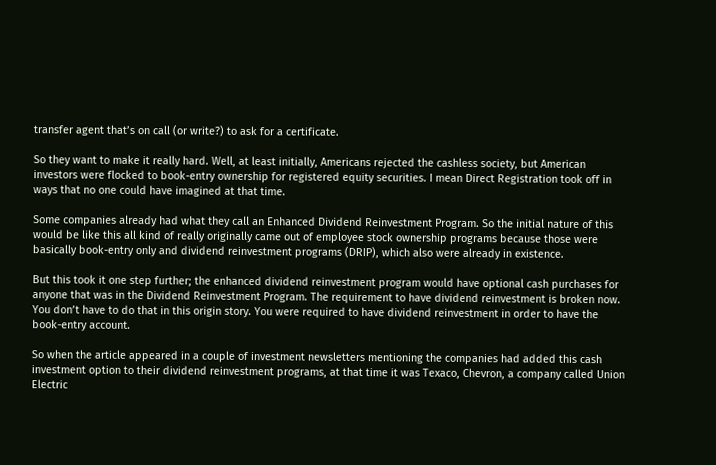transfer agent that’s on call (or write?) to ask for a certificate.

So they want to make it really hard. Well, at least initially, Americans rejected the cashless society, but American investors were flocked to book-entry ownership for registered equity securities. I mean Direct Registration took off in ways that no one could have imagined at that time.

Some companies already had what they call an Enhanced Dividend Reinvestment Program. So the initial nature of this would be like this all kind of really originally came out of employee stock ownership programs because those were basically book-entry only and dividend reinvestment programs (DRIP), which also were already in existence.

But this took it one step further; the enhanced dividend reinvestment program would have optional cash purchases for anyone that was in the Dividend Reinvestment Program. The requirement to have dividend reinvestment is broken now. You don’t have to do that in this origin story. You were required to have dividend reinvestment in order to have the book-entry account.

So when the article appeared in a couple of investment newsletters mentioning the companies had added this cash investment option to their dividend reinvestment programs, at that time it was Texaco, Chevron, a company called Union Electric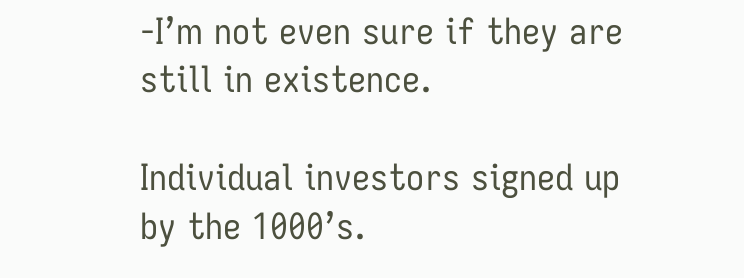-I’m not even sure if they are still in existence.

Individual investors signed up by the 1000’s.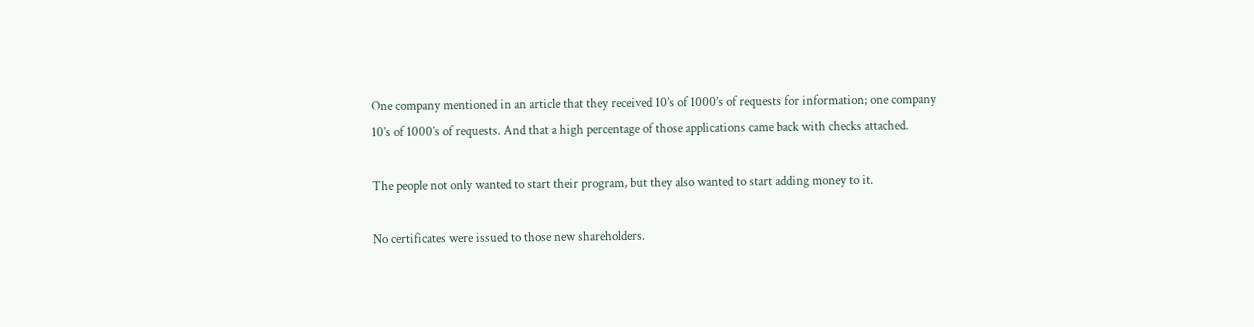One company mentioned in an article that they received 10’s of 1000’s of requests for information; one company 10’s of 1000’s of requests. And that a high percentage of those applications came back with checks attached.

The people not only wanted to start their program, but they also wanted to start adding money to it.

No certificates were issued to those new shareholders.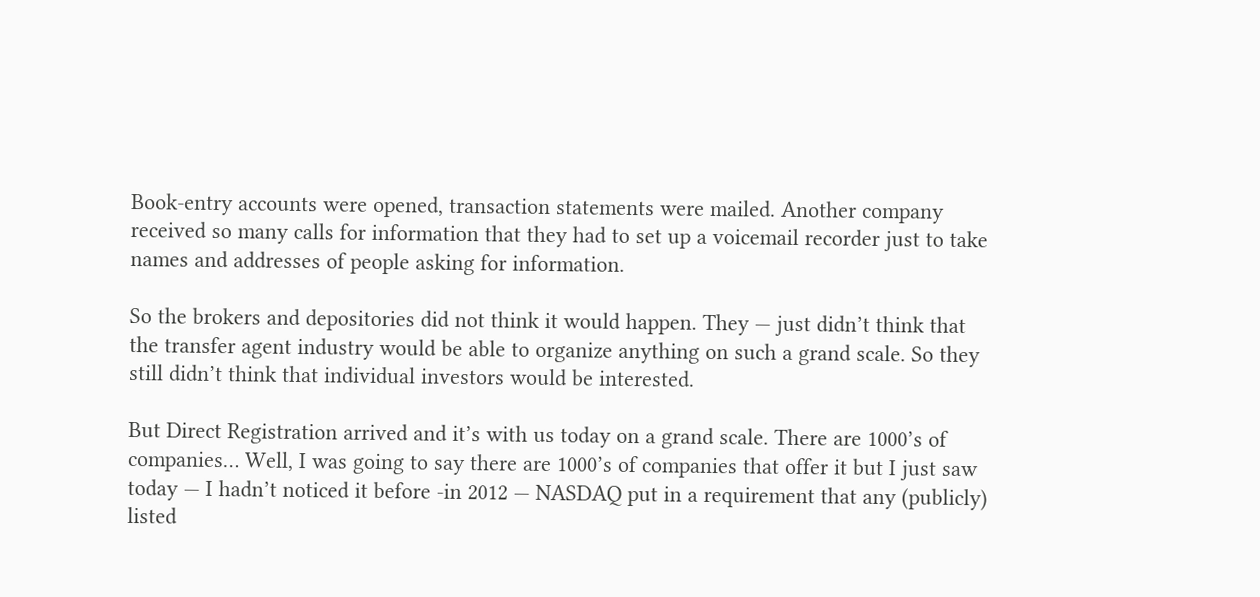Book-entry accounts were opened, transaction statements were mailed. Another company received so many calls for information that they had to set up a voicemail recorder just to take names and addresses of people asking for information.

So the brokers and depositories did not think it would happen. They — just didn’t think that the transfer agent industry would be able to organize anything on such a grand scale. So they still didn’t think that individual investors would be interested.

But Direct Registration arrived and it’s with us today on a grand scale. There are 1000’s of companies… Well, I was going to say there are 1000’s of companies that offer it but I just saw today — I hadn’t noticed it before -in 2012 — NASDAQ put in a requirement that any (publicly) listed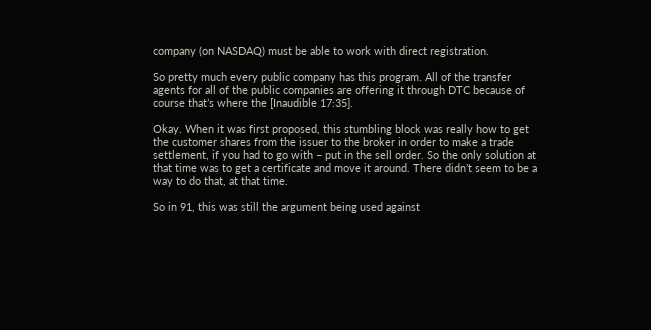company (on NASDAQ) must be able to work with direct registration.

So pretty much every public company has this program. All of the transfer agents for all of the public companies are offering it through DTC because of course that’s where the [Inaudible 17:35].

Okay. When it was first proposed, this stumbling block was really how to get the customer shares from the issuer to the broker in order to make a trade settlement, if you had to go with – put in the sell order. So the only solution at that time was to get a certificate and move it around. There didn’t seem to be a way to do that, at that time.

So in 91, this was still the argument being used against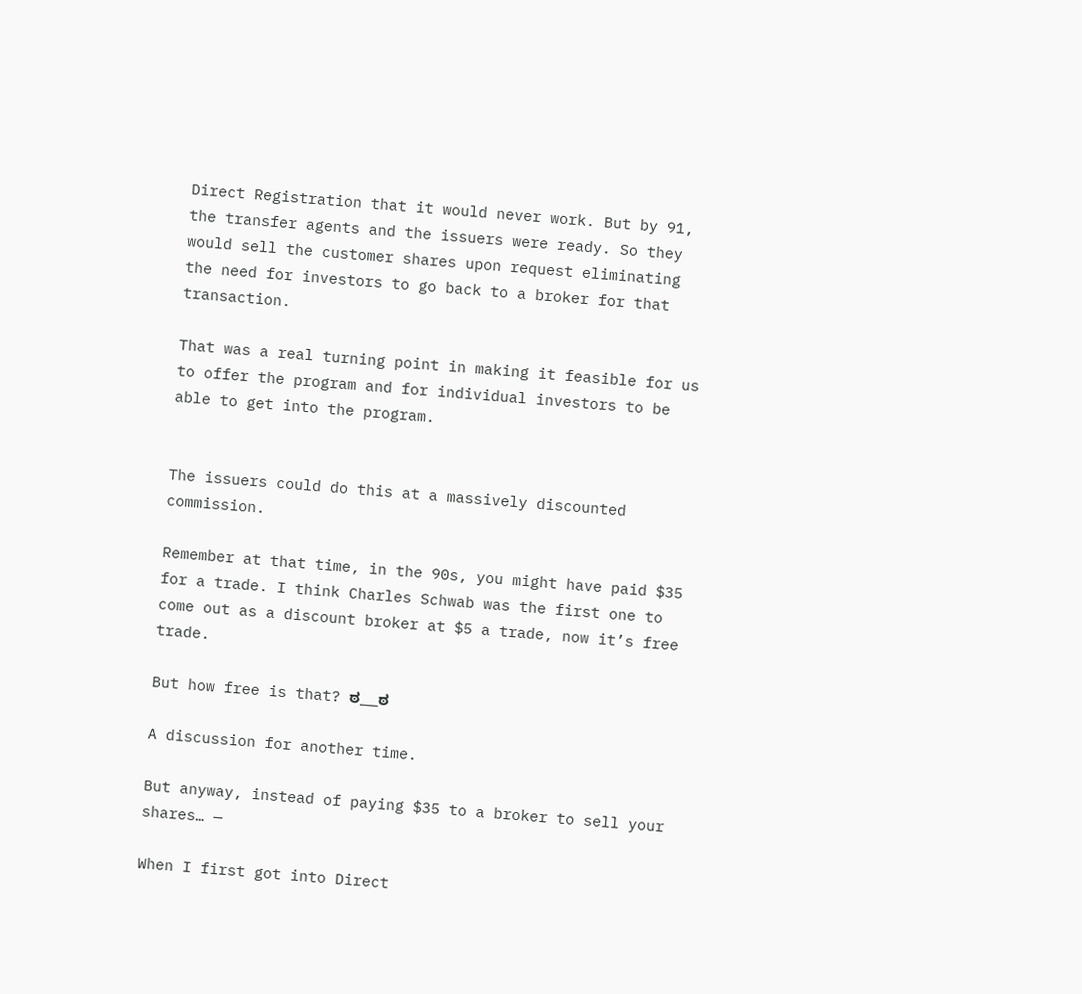Direct Registration that it would never work. But by 91, the transfer agents and the issuers were ready. So they would sell the customer shares upon request eliminating the need for investors to go back to a broker for that transaction.

That was a real turning point in making it feasible for us to offer the program and for individual investors to be able to get into the program.


The issuers could do this at a massively discounted commission.

Remember at that time, in the 90s, you might have paid $35 for a trade. I think Charles Schwab was the first one to come out as a discount broker at $5 a trade, now it’s free trade.

But how free is that? ಠ___ಠ

A discussion for another time.

But anyway, instead of paying $35 to a broker to sell your shares… —

When I first got into Direct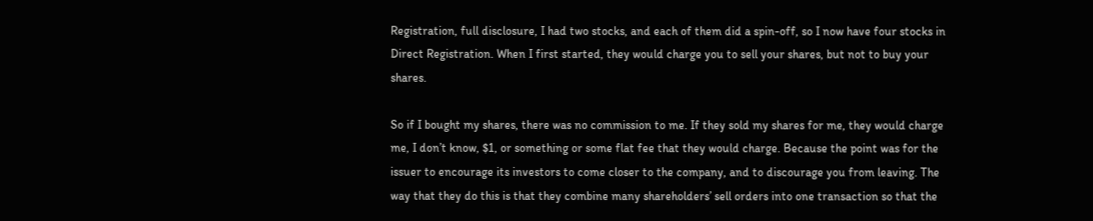Registration, full disclosure, I had two stocks, and each of them did a spin-off, so I now have four stocks in Direct Registration. When I first started, they would charge you to sell your shares, but not to buy your shares.

So if I bought my shares, there was no commission to me. If they sold my shares for me, they would charge me, I don’t know, $1, or something or some flat fee that they would charge. Because the point was for the issuer to encourage its investors to come closer to the company, and to discourage you from leaving. The way that they do this is that they combine many shareholders’ sell orders into one transaction so that the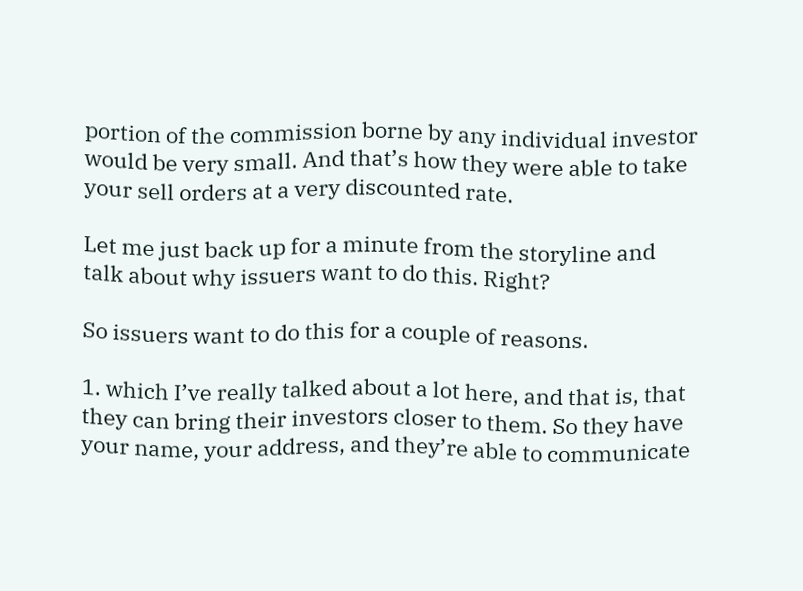portion of the commission borne by any individual investor would be very small. And that’s how they were able to take your sell orders at a very discounted rate.

Let me just back up for a minute from the storyline and talk about why issuers want to do this. Right?

So issuers want to do this for a couple of reasons.

1. which I’ve really talked about a lot here, and that is, that they can bring their investors closer to them. So they have your name, your address, and they’re able to communicate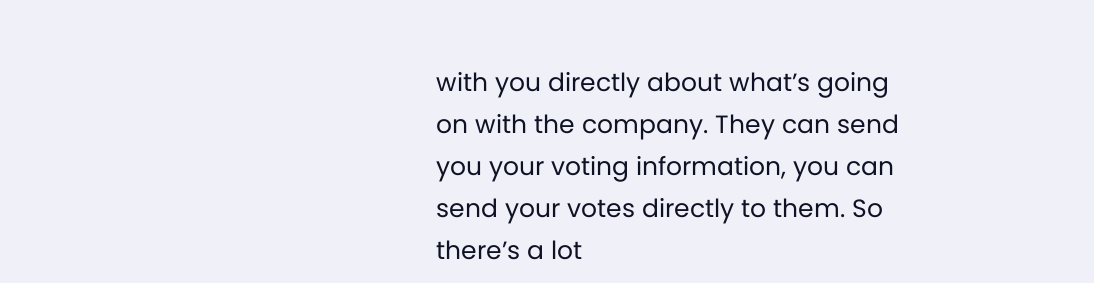with you directly about what’s going on with the company. They can send you your voting information, you can send your votes directly to them. So there’s a lot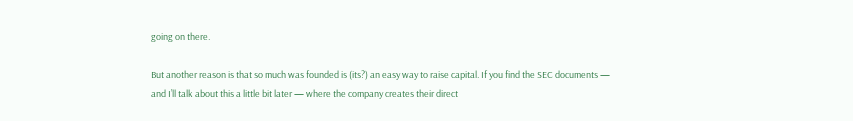going on there.

But another reason is that so much was founded is (its?) an easy way to raise capital. If you find the SEC documents — and I’ll talk about this a little bit later — where the company creates their direct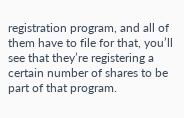registration program, and all of them have to file for that, you’ll see that they’re registering a certain number of shares to be part of that program.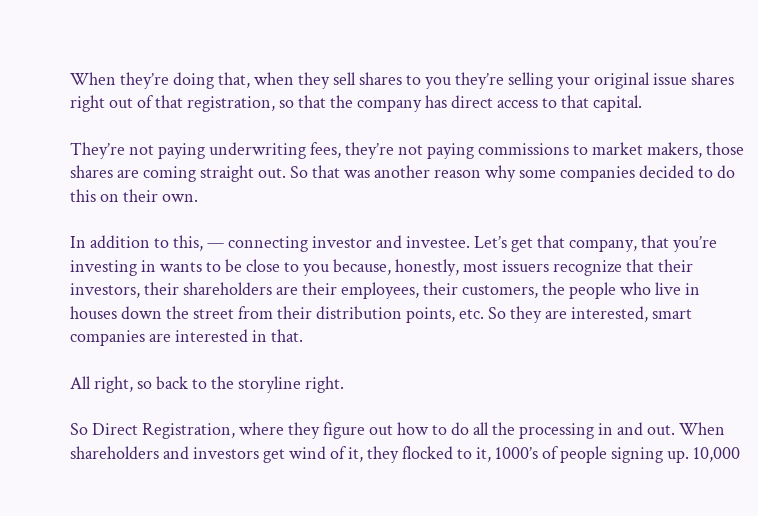When they’re doing that, when they sell shares to you they’re selling your original issue shares right out of that registration, so that the company has direct access to that capital.

They’re not paying underwriting fees, they’re not paying commissions to market makers, those shares are coming straight out. So that was another reason why some companies decided to do this on their own.

In addition to this, — connecting investor and investee. Let’s get that company, that you’re investing in wants to be close to you because, honestly, most issuers recognize that their investors, their shareholders are their employees, their customers, the people who live in houses down the street from their distribution points, etc. So they are interested, smart companies are interested in that.

All right, so back to the storyline right.

So Direct Registration, where they figure out how to do all the processing in and out. When shareholders and investors get wind of it, they flocked to it, 1000’s of people signing up. 10,000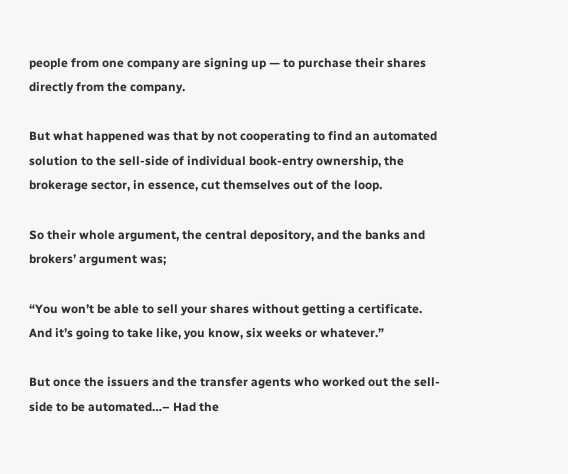people from one company are signing up — to purchase their shares directly from the company.

But what happened was that by not cooperating to find an automated solution to the sell-side of individual book-entry ownership, the brokerage sector, in essence, cut themselves out of the loop.

So their whole argument, the central depository, and the banks and brokers’ argument was;

“You won’t be able to sell your shares without getting a certificate. And it’s going to take like, you know, six weeks or whatever.”

But once the issuers and the transfer agents who worked out the sell-side to be automated…– Had the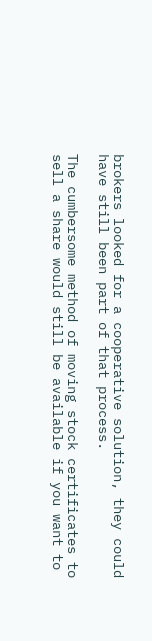brokers looked for a cooperative solution, they could have still been part of that process.

The cumbersome method of moving stock certificates to sell a share would still be available if you want to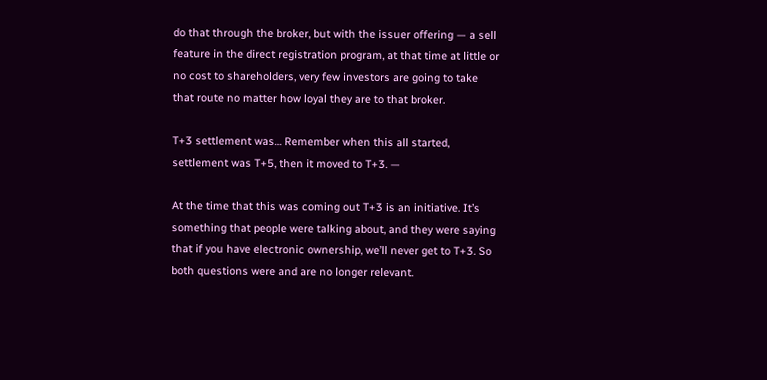do that through the broker, but with the issuer offering — a sell feature in the direct registration program, at that time at little or no cost to shareholders, very few investors are going to take that route no matter how loyal they are to that broker.

T+3 settlement was… Remember when this all started, settlement was T+5, then it moved to T+3. —

At the time that this was coming out T+3 is an initiative. It’s something that people were talking about, and they were saying that if you have electronic ownership, we’ll never get to T+3. So both questions were and are no longer relevant.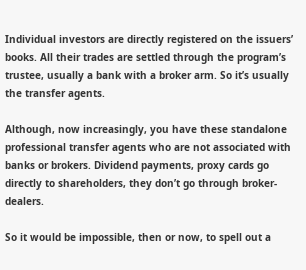Individual investors are directly registered on the issuers’ books. All their trades are settled through the program’s trustee, usually a bank with a broker arm. So it’s usually the transfer agents.

Although, now increasingly, you have these standalone professional transfer agents who are not associated with banks or brokers. Dividend payments, proxy cards go directly to shareholders, they don’t go through broker-dealers.

So it would be impossible, then or now, to spell out a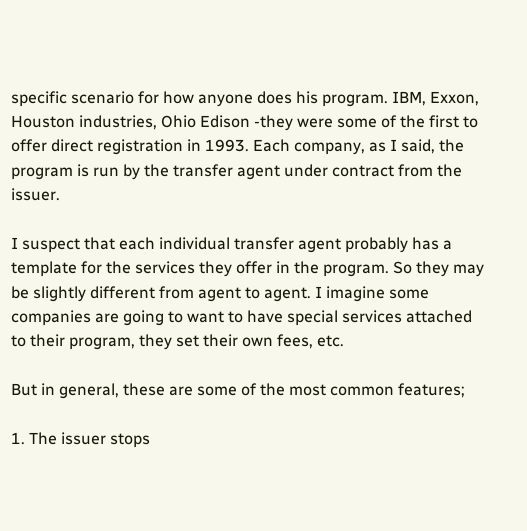specific scenario for how anyone does his program. IBM, Exxon, Houston industries, Ohio Edison -they were some of the first to offer direct registration in 1993. Each company, as I said, the program is run by the transfer agent under contract from the issuer.

I suspect that each individual transfer agent probably has a template for the services they offer in the program. So they may be slightly different from agent to agent. I imagine some companies are going to want to have special services attached to their program, they set their own fees, etc.

But in general, these are some of the most common features;

1. The issuer stops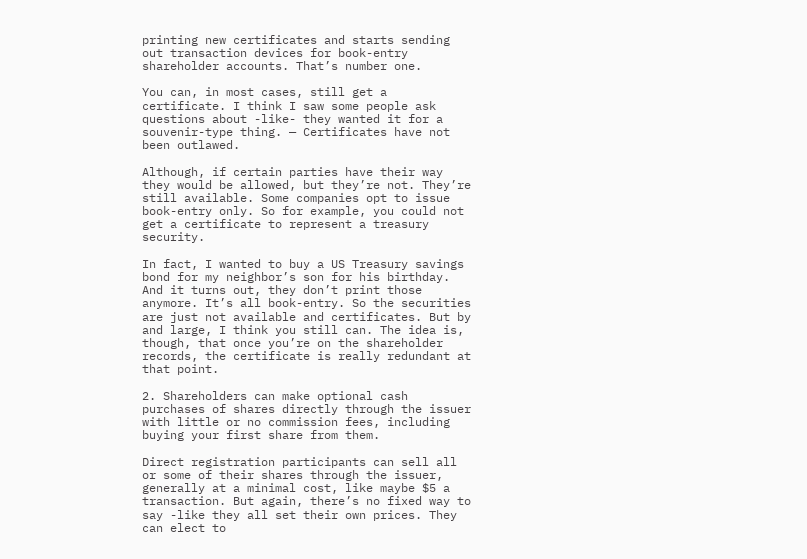printing new certificates and starts sending out transaction devices for book-entry shareholder accounts. That’s number one.

You can, in most cases, still get a certificate. I think I saw some people ask questions about -like- they wanted it for a souvenir-type thing. — Certificates have not been outlawed.

Although, if certain parties have their way they would be allowed, but they’re not. They’re still available. Some companies opt to issue book-entry only. So for example, you could not get a certificate to represent a treasury security.

In fact, I wanted to buy a US Treasury savings bond for my neighbor’s son for his birthday. And it turns out, they don’t print those anymore. It’s all book-entry. So the securities are just not available and certificates. But by and large, I think you still can. The idea is, though, that once you’re on the shareholder records, the certificate is really redundant at that point.

2. Shareholders can make optional cash purchases of shares directly through the issuer with little or no commission fees, including buying your first share from them.

Direct registration participants can sell all or some of their shares through the issuer, generally at a minimal cost, like maybe $5 a transaction. But again, there’s no fixed way to say -like they all set their own prices. They can elect to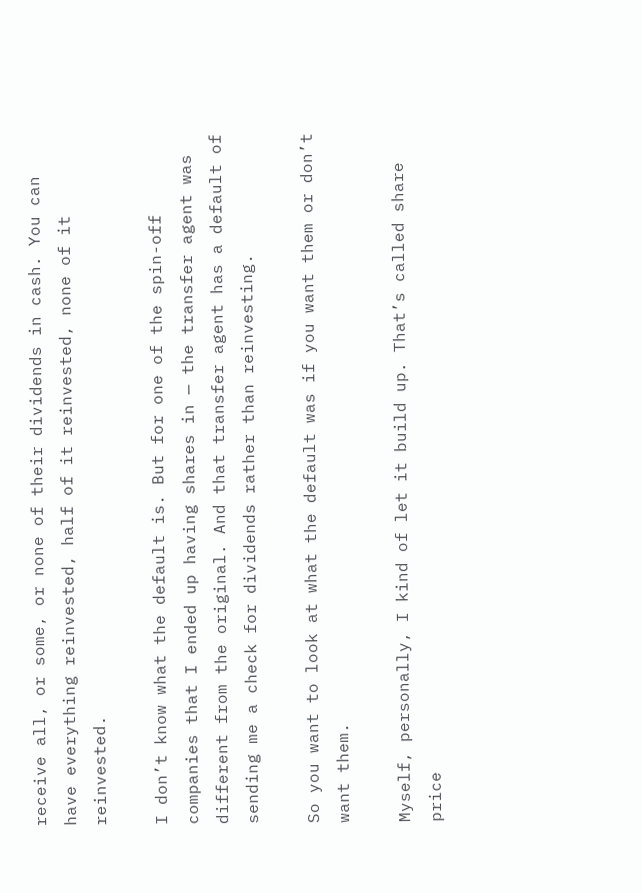receive all, or some, or none of their dividends in cash. You can have everything reinvested, half of it reinvested, none of it reinvested.

I don’t know what the default is. But for one of the spin-off companies that I ended up having shares in — the transfer agent was different from the original. And that transfer agent has a default of sending me a check for dividends rather than reinvesting.

So you want to look at what the default was if you want them or don’t want them.

Myself, personally, I kind of let it build up. That’s called share price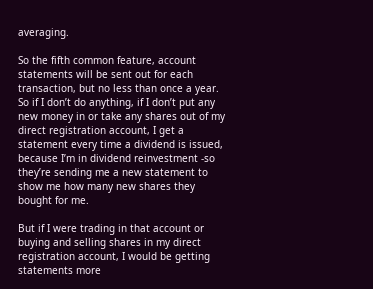averaging.

So the fifth common feature, account statements will be sent out for each transaction, but no less than once a year. So if I don’t do anything, if I don’t put any new money in or take any shares out of my direct registration account, I get a statement every time a dividend is issued, because I’m in dividend reinvestment -so they’re sending me a new statement to show me how many new shares they bought for me.

But if I were trading in that account or buying and selling shares in my direct registration account, I would be getting statements more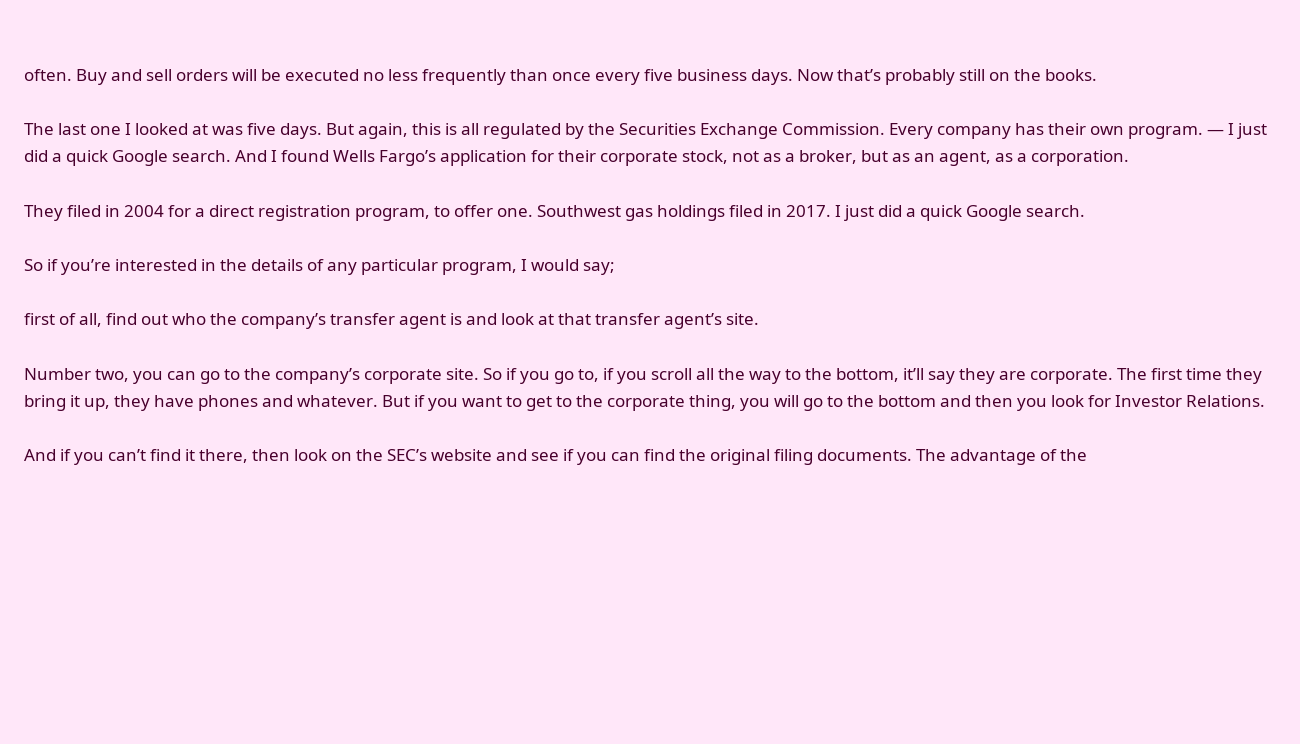often. Buy and sell orders will be executed no less frequently than once every five business days. Now that’s probably still on the books.

The last one I looked at was five days. But again, this is all regulated by the Securities Exchange Commission. Every company has their own program. — I just did a quick Google search. And I found Wells Fargo’s application for their corporate stock, not as a broker, but as an agent, as a corporation.

They filed in 2004 for a direct registration program, to offer one. Southwest gas holdings filed in 2017. I just did a quick Google search.

So if you’re interested in the details of any particular program, I would say;

first of all, find out who the company’s transfer agent is and look at that transfer agent’s site.

Number two, you can go to the company’s corporate site. So if you go to, if you scroll all the way to the bottom, it’ll say they are corporate. The first time they bring it up, they have phones and whatever. But if you want to get to the corporate thing, you will go to the bottom and then you look for Investor Relations.

And if you can’t find it there, then look on the SEC’s website and see if you can find the original filing documents. The advantage of the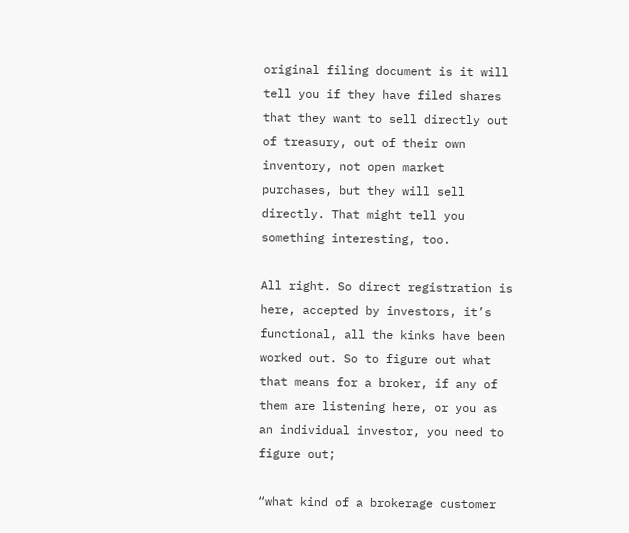original filing document is it will tell you if they have filed shares that they want to sell directly out of treasury, out of their own inventory, not open market purchases, but they will sell directly. That might tell you something interesting, too.

All right. So direct registration is here, accepted by investors, it’s functional, all the kinks have been worked out. So to figure out what that means for a broker, if any of them are listening here, or you as an individual investor, you need to figure out;

“what kind of a brokerage customer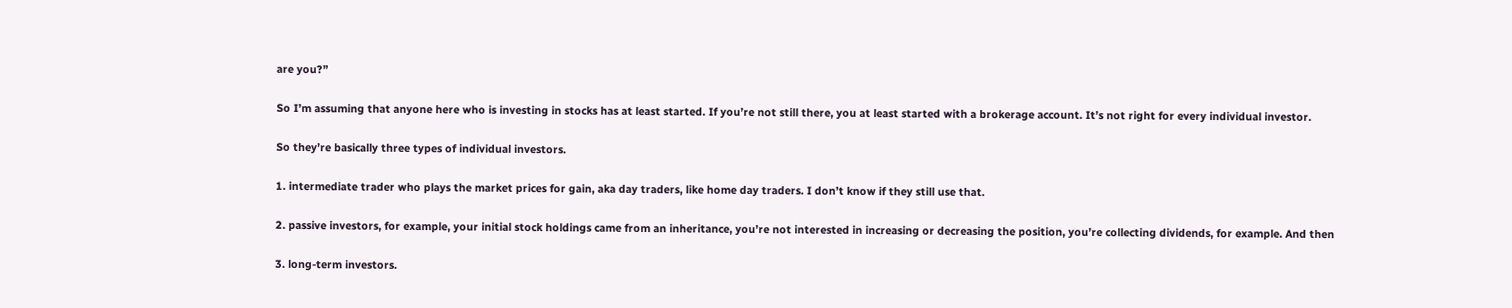are you?”

So I’m assuming that anyone here who is investing in stocks has at least started. If you’re not still there, you at least started with a brokerage account. It’s not right for every individual investor.

So they’re basically three types of individual investors.

1. intermediate trader who plays the market prices for gain, aka day traders, like home day traders. I don’t know if they still use that.

2. passive investors, for example, your initial stock holdings came from an inheritance, you’re not interested in increasing or decreasing the position, you’re collecting dividends, for example. And then

3. long-term investors.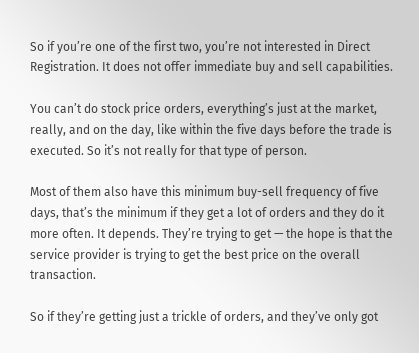So if you’re one of the first two, you’re not interested in Direct Registration. It does not offer immediate buy and sell capabilities.

You can’t do stock price orders, everything’s just at the market, really, and on the day, like within the five days before the trade is executed. So it’s not really for that type of person.

Most of them also have this minimum buy-sell frequency of five days, that’s the minimum if they get a lot of orders and they do it more often. It depends. They’re trying to get — the hope is that the service provider is trying to get the best price on the overall transaction.

So if they’re getting just a trickle of orders, and they’ve only got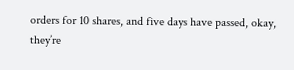orders for 10 shares, and five days have passed, okay, they’re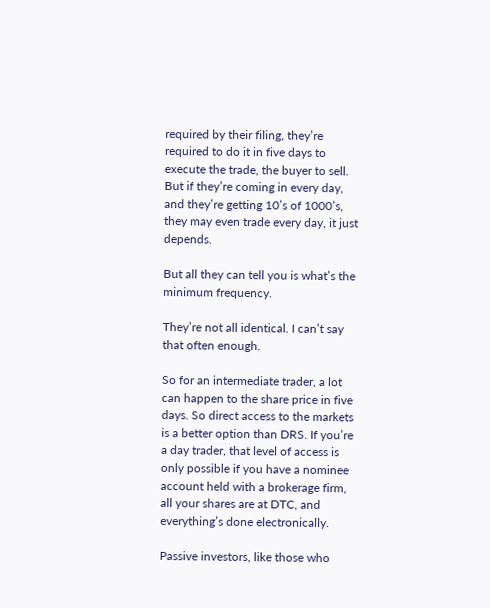required by their filing, they’re required to do it in five days to execute the trade, the buyer to sell. But if they’re coming in every day, and they’re getting 10’s of 1000’s, they may even trade every day, it just depends.

But all they can tell you is what’s the minimum frequency.

They’re not all identical. I can’t say that often enough.

So for an intermediate trader, a lot can happen to the share price in five days. So direct access to the markets is a better option than DRS. If you’re a day trader, that level of access is only possible if you have a nominee account held with a brokerage firm, all your shares are at DTC, and everything’s done electronically.

Passive investors, like those who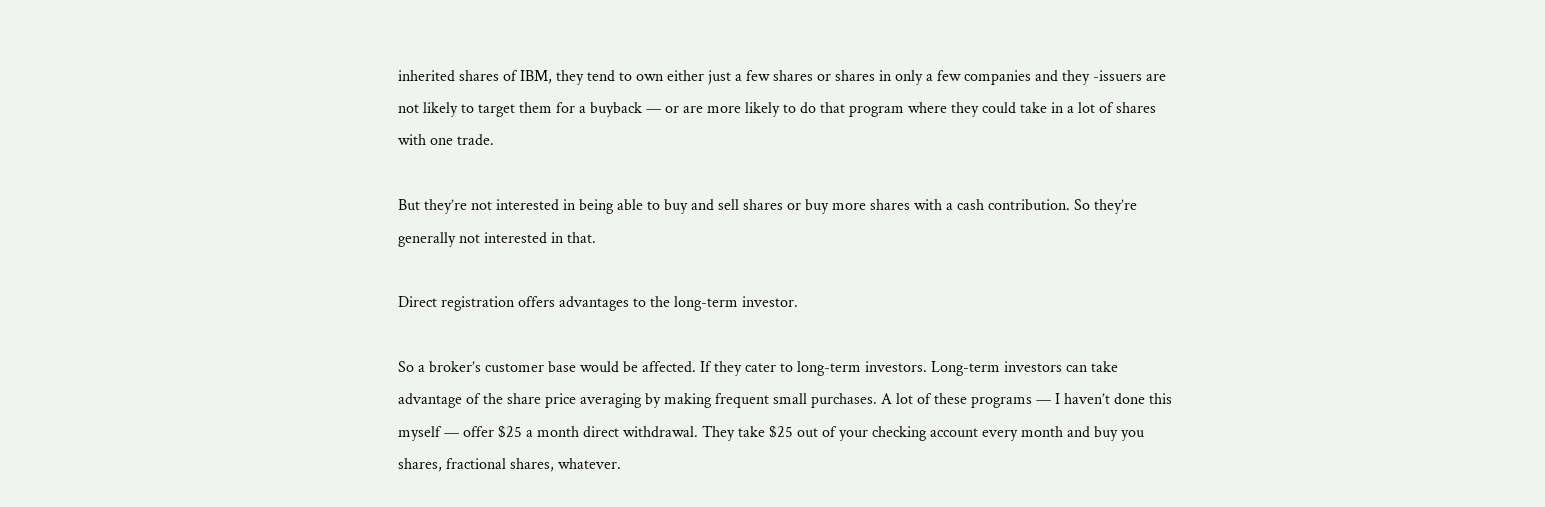inherited shares of IBM, they tend to own either just a few shares or shares in only a few companies and they -issuers are not likely to target them for a buyback — or are more likely to do that program where they could take in a lot of shares with one trade.

But they’re not interested in being able to buy and sell shares or buy more shares with a cash contribution. So they’re generally not interested in that.

Direct registration offers advantages to the long-term investor.

So a broker’s customer base would be affected. If they cater to long-term investors. Long-term investors can take advantage of the share price averaging by making frequent small purchases. A lot of these programs — I haven’t done this myself — offer $25 a month direct withdrawal. They take $25 out of your checking account every month and buy you shares, fractional shares, whatever.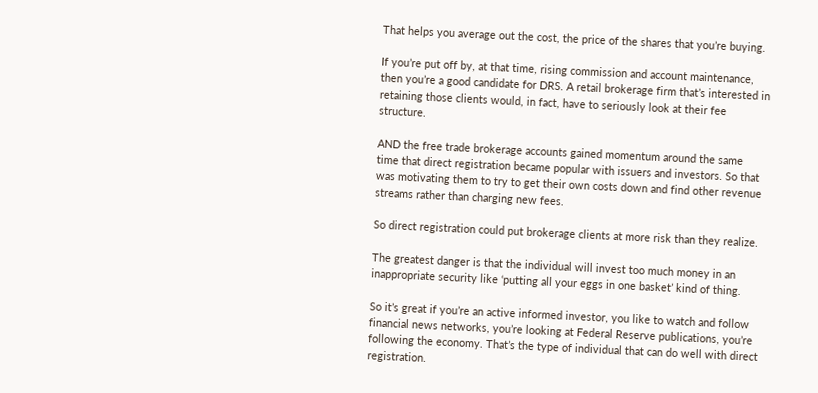That helps you average out the cost, the price of the shares that you’re buying.

If you’re put off by, at that time, rising commission and account maintenance, then you’re a good candidate for DRS. A retail brokerage firm that’s interested in retaining those clients would, in fact, have to seriously look at their fee structure.

AND the free trade brokerage accounts gained momentum around the same time that direct registration became popular with issuers and investors. So that was motivating them to try to get their own costs down and find other revenue streams rather than charging new fees.

So direct registration could put brokerage clients at more risk than they realize.

The greatest danger is that the individual will invest too much money in an inappropriate security like ‘putting all your eggs in one basket’ kind of thing.

So it’s great if you’re an active informed investor, you like to watch and follow financial news networks, you’re looking at Federal Reserve publications, you’re following the economy. That’s the type of individual that can do well with direct registration.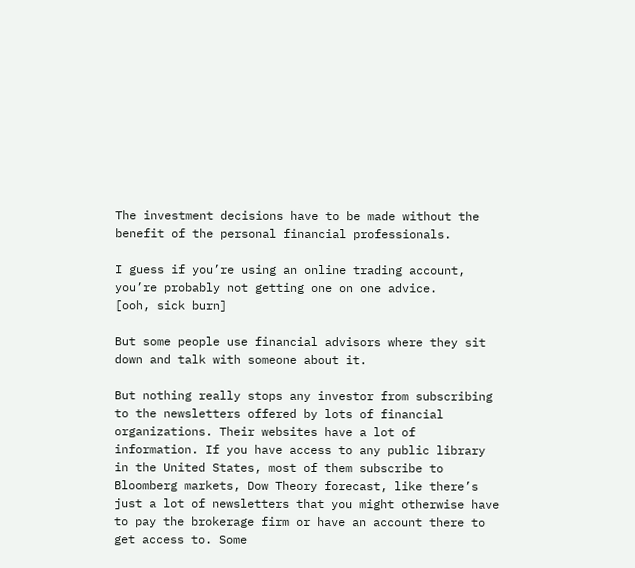The investment decisions have to be made without the benefit of the personal financial professionals.

I guess if you’re using an online trading account, you’re probably not getting one on one advice.
[ooh, sick burn]

But some people use financial advisors where they sit down and talk with someone about it.

But nothing really stops any investor from subscribing to the newsletters offered by lots of financial organizations. Their websites have a lot of information. If you have access to any public library in the United States, most of them subscribe to Bloomberg markets, Dow Theory forecast, like there’s just a lot of newsletters that you might otherwise have to pay the brokerage firm or have an account there to get access to. Some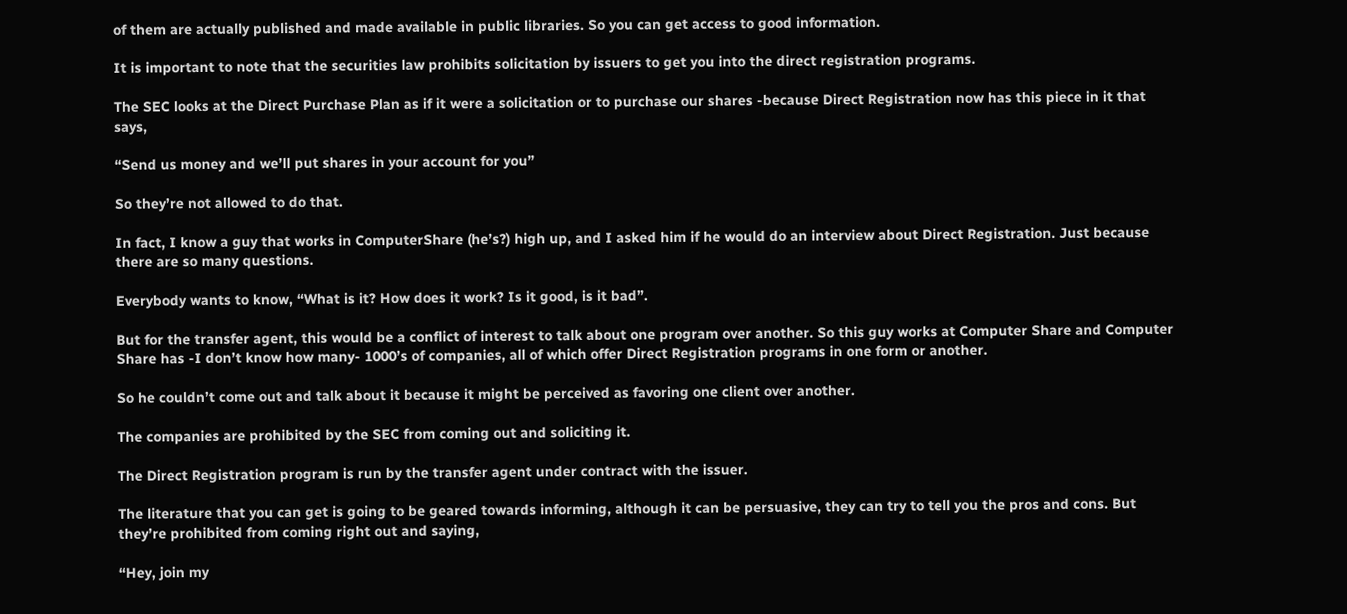of them are actually published and made available in public libraries. So you can get access to good information.

It is important to note that the securities law prohibits solicitation by issuers to get you into the direct registration programs.

The SEC looks at the Direct Purchase Plan as if it were a solicitation or to purchase our shares -because Direct Registration now has this piece in it that says,

“Send us money and we’ll put shares in your account for you”

So they’re not allowed to do that.

In fact, I know a guy that works in ComputerShare (he’s?) high up, and I asked him if he would do an interview about Direct Registration. Just because there are so many questions.

Everybody wants to know, “What is it? How does it work? Is it good, is it bad”.

But for the transfer agent, this would be a conflict of interest to talk about one program over another. So this guy works at Computer Share and Computer Share has -I don’t know how many- 1000’s of companies, all of which offer Direct Registration programs in one form or another.

So he couldn’t come out and talk about it because it might be perceived as favoring one client over another.

The companies are prohibited by the SEC from coming out and soliciting it.

The Direct Registration program is run by the transfer agent under contract with the issuer.

The literature that you can get is going to be geared towards informing, although it can be persuasive, they can try to tell you the pros and cons. But they’re prohibited from coming right out and saying,

“Hey, join my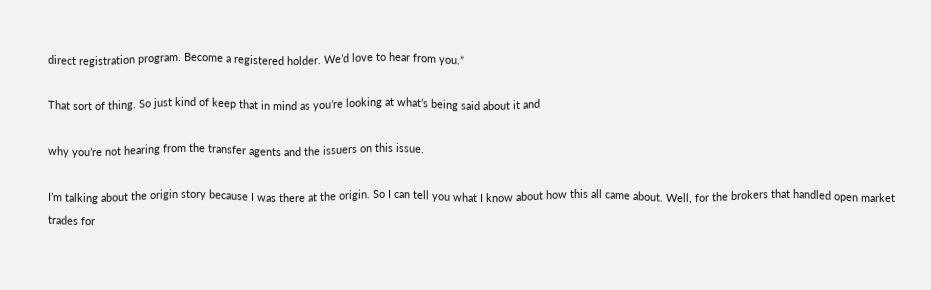direct registration program. Become a registered holder. We’d love to hear from you.”

That sort of thing. So just kind of keep that in mind as you’re looking at what’s being said about it and

why you’re not hearing from the transfer agents and the issuers on this issue.

I’m talking about the origin story because I was there at the origin. So I can tell you what I know about how this all came about. Well, for the brokers that handled open market trades for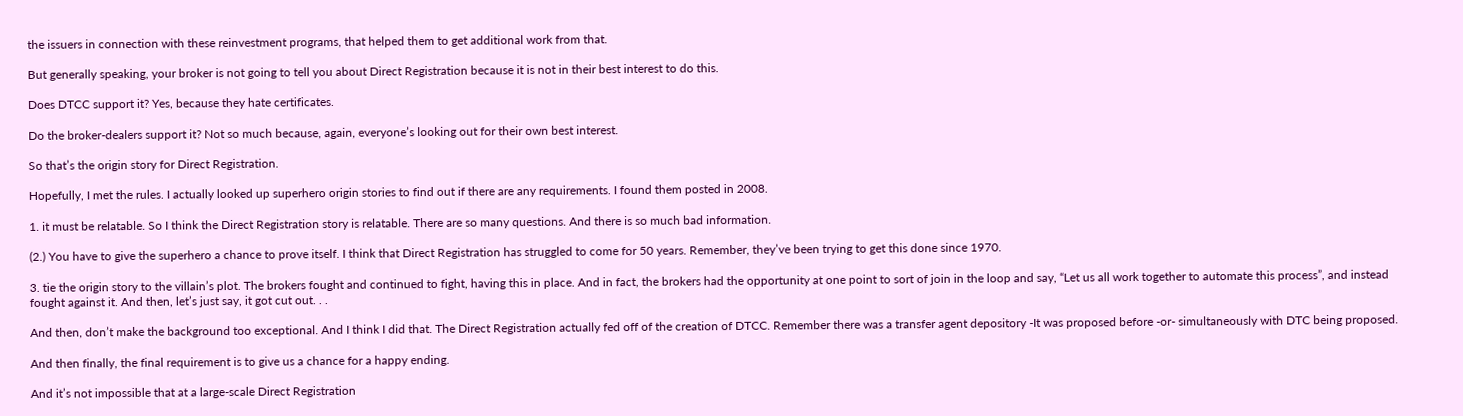the issuers in connection with these reinvestment programs, that helped them to get additional work from that.

But generally speaking, your broker is not going to tell you about Direct Registration because it is not in their best interest to do this.

Does DTCC support it? Yes, because they hate certificates.

Do the broker-dealers support it? Not so much because, again, everyone’s looking out for their own best interest.

So that’s the origin story for Direct Registration.

Hopefully, I met the rules. I actually looked up superhero origin stories to find out if there are any requirements. I found them posted in 2008.

1. it must be relatable. So I think the Direct Registration story is relatable. There are so many questions. And there is so much bad information.

(2.) You have to give the superhero a chance to prove itself. I think that Direct Registration has struggled to come for 50 years. Remember, they’ve been trying to get this done since 1970.

3. tie the origin story to the villain’s plot. The brokers fought and continued to fight, having this in place. And in fact, the brokers had the opportunity at one point to sort of join in the loop and say, “Let us all work together to automate this process”, and instead fought against it. And then, let’s just say, it got cut out. . .

And then, don’t make the background too exceptional. And I think I did that. The Direct Registration actually fed off of the creation of DTCC. Remember there was a transfer agent depository -It was proposed before -or- simultaneously with DTC being proposed.

And then finally, the final requirement is to give us a chance for a happy ending.

And it’s not impossible that at a large-scale Direct Registration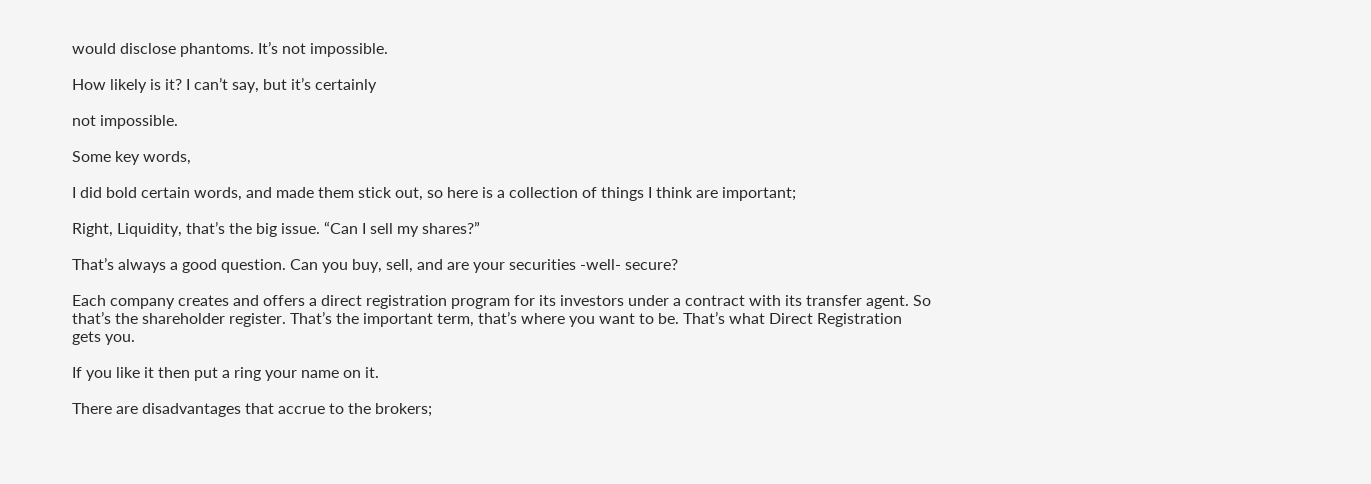would disclose phantoms. It’s not impossible.

How likely is it? I can’t say, but it’s certainly

not impossible.

Some key words,

I did bold certain words, and made them stick out, so here is a collection of things I think are important;

Right, Liquidity, that’s the big issue. “Can I sell my shares?”

That’s always a good question. Can you buy, sell, and are your securities -well- secure?

Each company creates and offers a direct registration program for its investors under a contract with its transfer agent. So that’s the shareholder register. That’s the important term, that’s where you want to be. That’s what Direct Registration gets you.

If you like it then put a ring your name on it.

There are disadvantages that accrue to the brokers;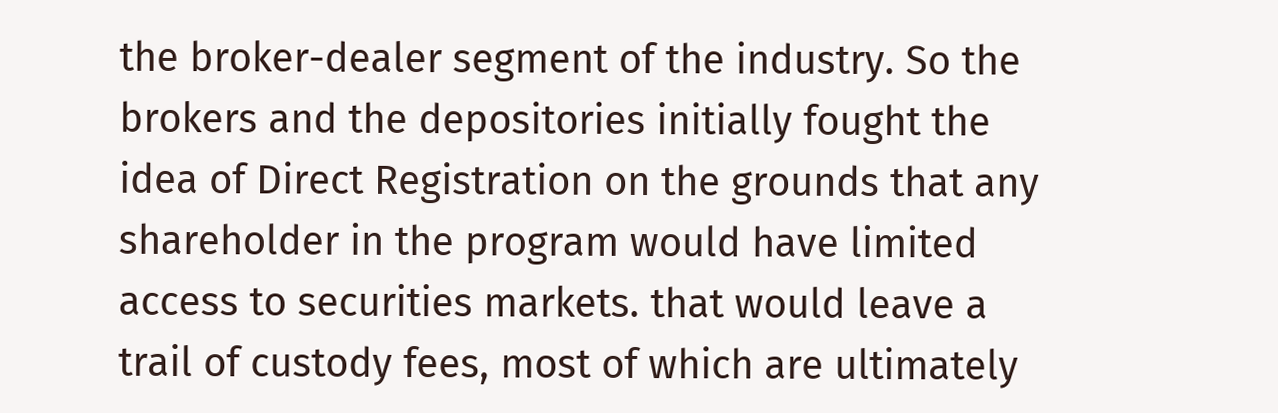the broker-dealer segment of the industry. So the brokers and the depositories initially fought the idea of Direct Registration on the grounds that any shareholder in the program would have limited access to securities markets. that would leave a trail of custody fees, most of which are ultimately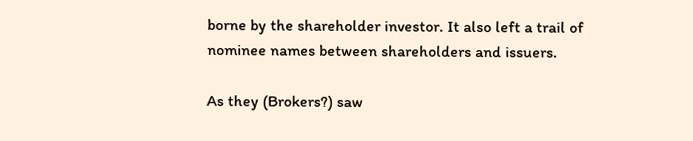borne by the shareholder investor. It also left a trail of nominee names between shareholders and issuers.

As they (Brokers?) saw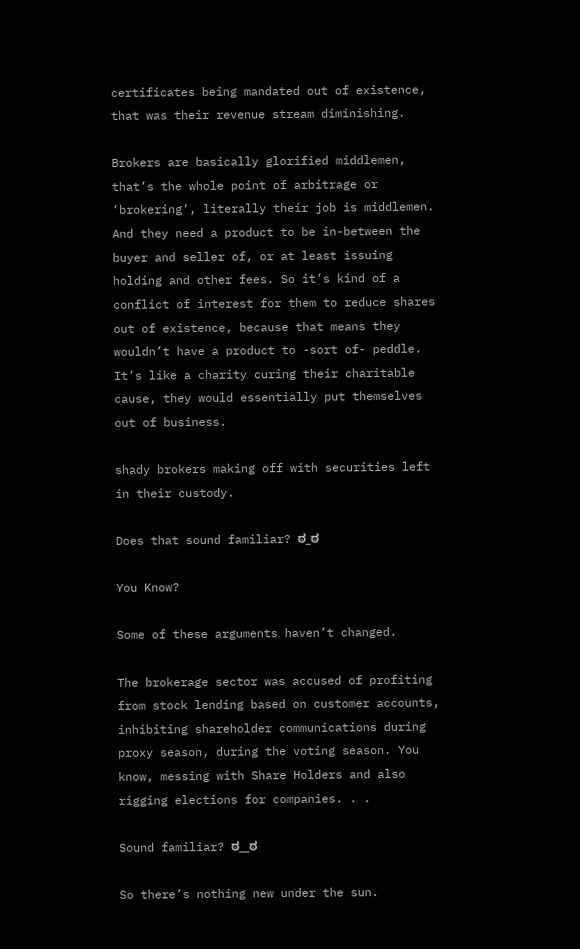certificates being mandated out of existence, that was their revenue stream diminishing.

Brokers are basically glorified middlemen, that’s the whole point of arbitrage or ‘brokering’, literally their job is middlemen. And they need a product to be in-between the buyer and seller of, or at least issuing holding and other fees. So it’s kind of a conflict of interest for them to reduce shares out of existence, because that means they wouldn’t have a product to -sort of- peddle. It’s like a charity curing their charitable cause, they would essentially put themselves out of business.

shady brokers making off with securities left in their custody.

Does that sound familiar? ಠ_ಠ

You Know?

Some of these arguments haven’t changed.

The brokerage sector was accused of profiting from stock lending based on customer accounts, inhibiting shareholder communications during proxy season, during the voting season. You know, messing with Share Holders and also rigging elections for companies. . .

Sound familiar? ಠ__ಠ

So there’s nothing new under the sun.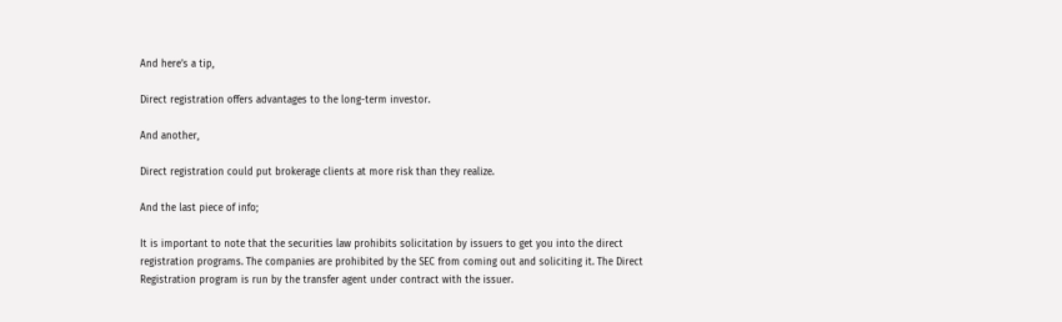And here’s a tip,

Direct registration offers advantages to the long-term investor.

And another,

Direct registration could put brokerage clients at more risk than they realize.

And the last piece of info;

It is important to note that the securities law prohibits solicitation by issuers to get you into the direct registration programs. The companies are prohibited by the SEC from coming out and soliciting it. The Direct Registration program is run by the transfer agent under contract with the issuer.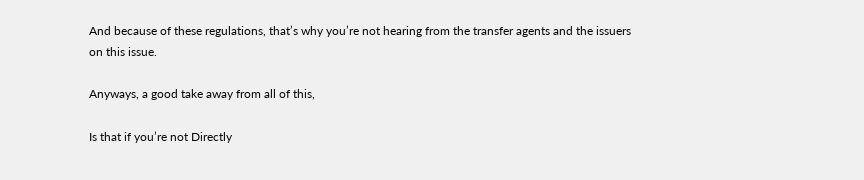And because of these regulations, that’s why you’re not hearing from the transfer agents and the issuers on this issue.

Anyways, a good take away from all of this,

Is that if you’re not Directly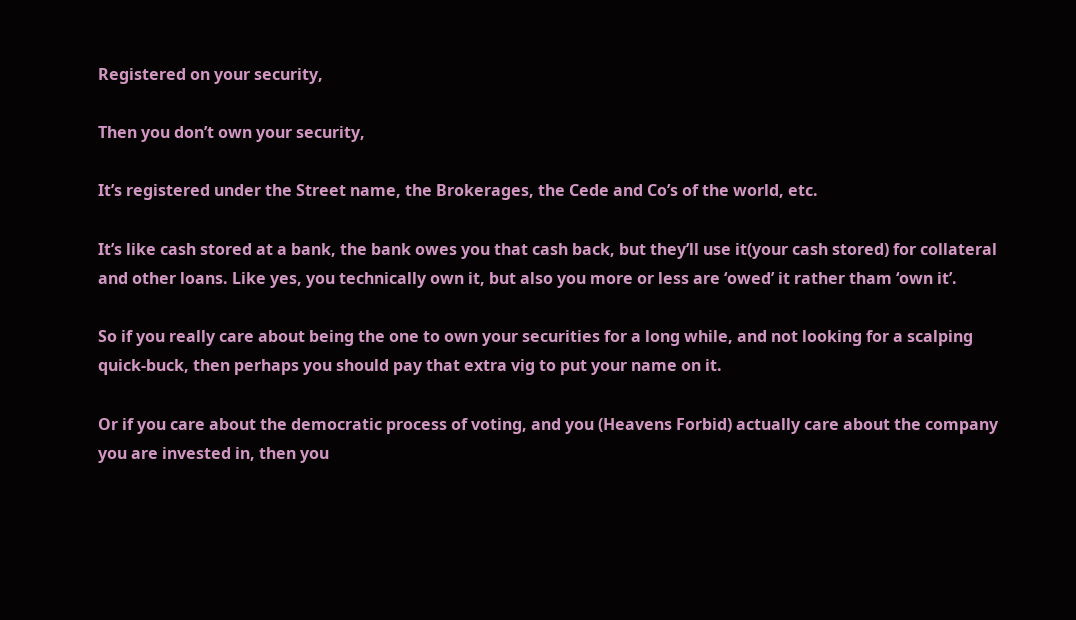Registered on your security,

Then you don’t own your security,

It’s registered under the Street name, the Brokerages, the Cede and Co’s of the world, etc.

It’s like cash stored at a bank, the bank owes you that cash back, but they’ll use it(your cash stored) for collateral and other loans. Like yes, you technically own it, but also you more or less are ‘owed’ it rather tham ‘own it’.

So if you really care about being the one to own your securities for a long while, and not looking for a scalping quick-buck, then perhaps you should pay that extra vig to put your name on it.

Or if you care about the democratic process of voting, and you (Heavens Forbid) actually care about the company you are invested in, then you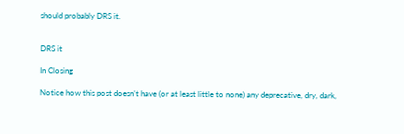should probably DRS it.


DRS it

In Closing

Notice how this post doesn’t have (or at least little to none) any deprecative, dry, dark,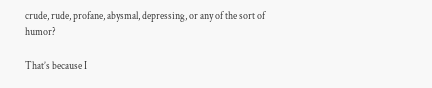crude, rude, profane, abysmal, depressing, or any of the sort of humor?

That’s because I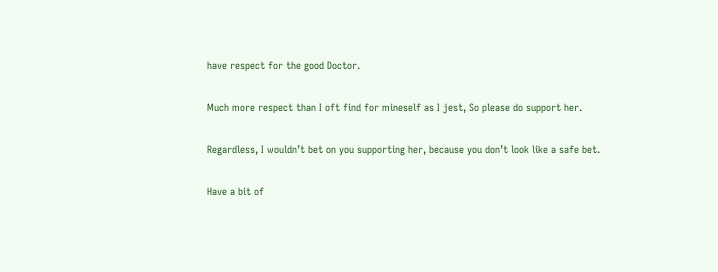have respect for the good Doctor.

Much more respect than I oft find for mineself as I jest, So please do support her.

Regardless, I wouldn’t bet on you supporting her, because you don’t look like a safe bet.

Have a bit of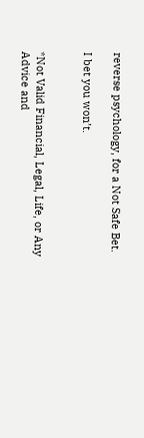reverse psychology, for a Not Safe Bet.

I bet you won’t.


*Not Valid Financial, Legal, Life, or Any Advice and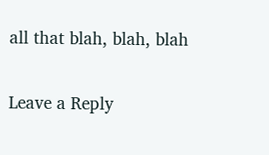all that blah, blah, blah

Leave a Reply